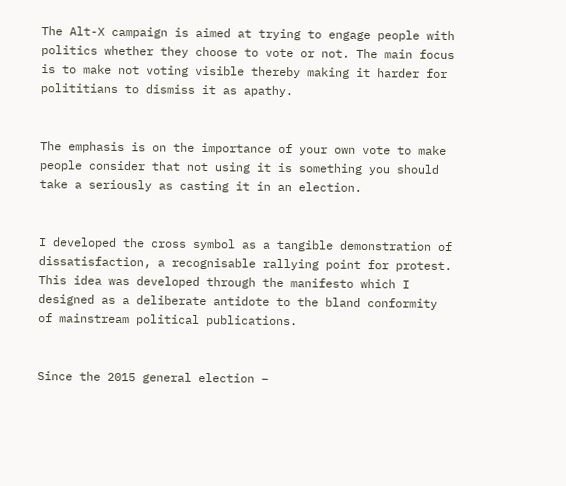The Alt-X campaign is aimed at trying to engage people with politics whether they choose to vote or not. The main focus is to make not voting visible thereby making it harder for polititians to dismiss it as apathy.


The emphasis is on the importance of your own vote to make people consider that not using it is something you should take a seriously as casting it in an election.


I developed the cross symbol as a tangible demonstration of dissatisfaction, a recognisable rallying point for protest. This idea was developed through the manifesto which I designed as a deliberate antidote to the bland conformity of mainstream political publications.


Since the 2015 general election –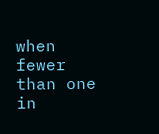when fewer than one in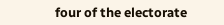four of the electorate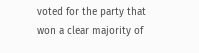voted for the party that won a clear majority of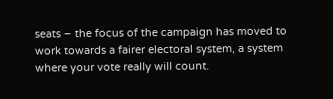seats – the focus of the campaign has moved to work towards a fairer electoral system, a system where your vote really will count.